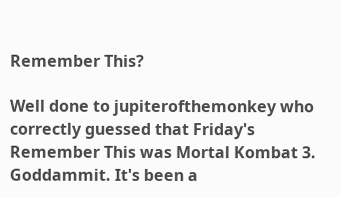Remember This?

Well done to jupiterofthemonkey who correctly guessed that Friday's Remember This was Mortal Kombat 3. Goddammit. It's been a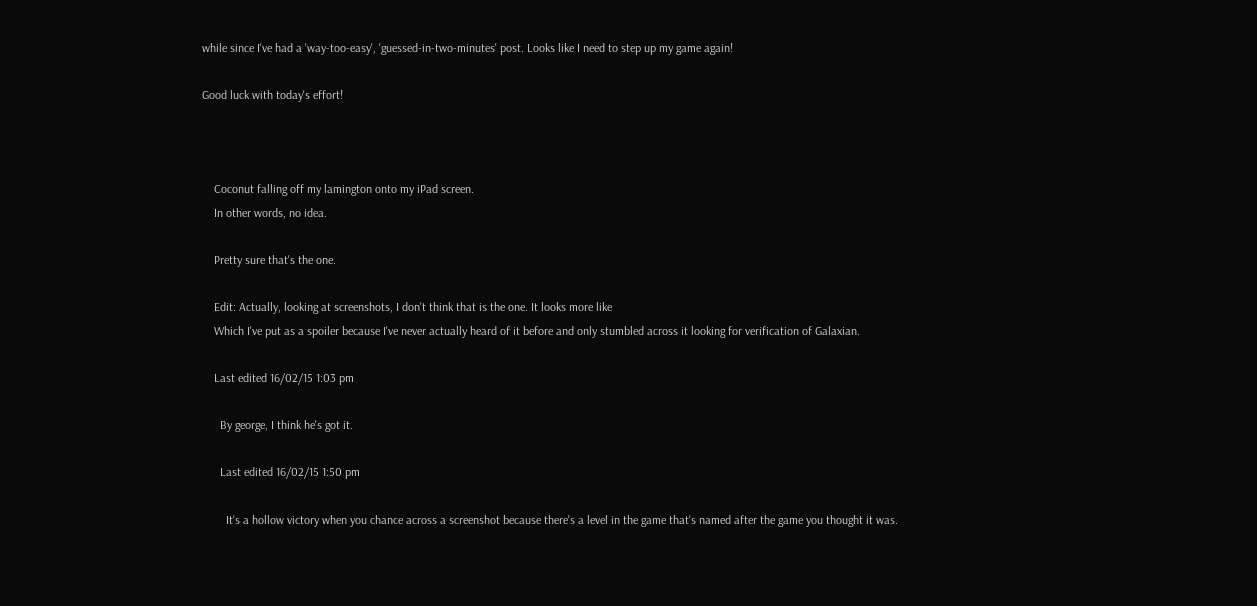while since I've had a 'way-too-easy', 'guessed-in-two-minutes' post. Looks like I need to step up my game again!

Good luck with today's effort!



    Coconut falling off my lamington onto my iPad screen.
    In other words, no idea.

    Pretty sure that's the one.

    Edit: Actually, looking at screenshots, I don't think that is the one. It looks more like
    Which I've put as a spoiler because I've never actually heard of it before and only stumbled across it looking for verification of Galaxian.

    Last edited 16/02/15 1:03 pm

      By george, I think he's got it.

      Last edited 16/02/15 1:50 pm

        It's a hollow victory when you chance across a screenshot because there's a level in the game that's named after the game you thought it was.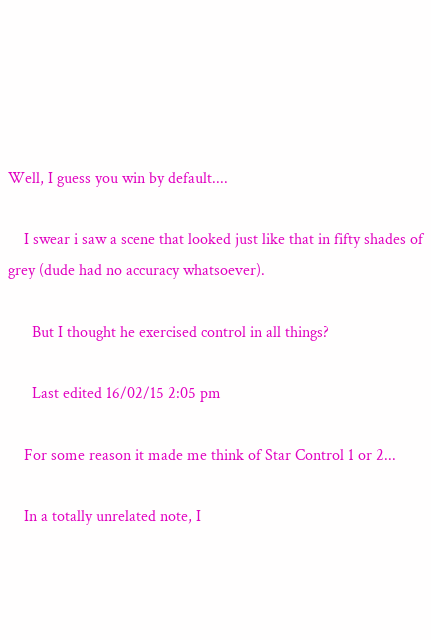Well, I guess you win by default....

    I swear i saw a scene that looked just like that in fifty shades of grey (dude had no accuracy whatsoever).

      But I thought he exercised control in all things?

      Last edited 16/02/15 2:05 pm

    For some reason it made me think of Star Control 1 or 2...

    In a totally unrelated note, I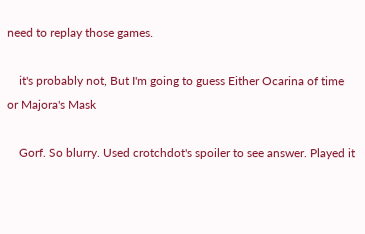need to replay those games.

    it's probably not, But I'm going to guess Either Ocarina of time or Majora's Mask

    Gorf. So blurry. Used crotchdot's spoiler to see answer. Played it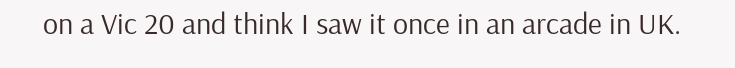on a Vic 20 and think I saw it once in an arcade in UK.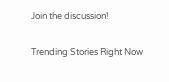Join the discussion!

Trending Stories Right Now